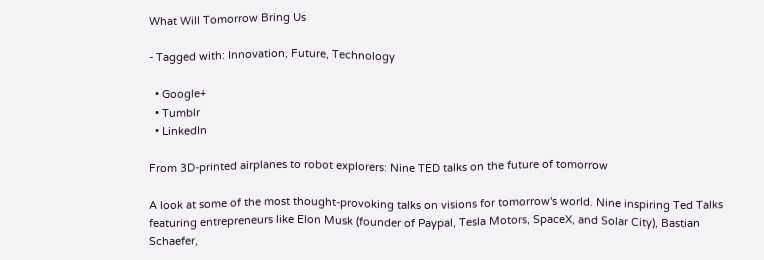What Will Tomorrow Bring Us

- Tagged with: Innovation, Future, Technology

  • Google+
  • Tumblr
  • LinkedIn

From 3D-printed airplanes to robot explorers: Nine TED talks on the future of tomorrow

A look at some of the most thought-provoking talks on visions for tomorrow's world. Nine inspiring Ted Talks featuring entrepreneurs like Elon Musk (founder of Paypal, Tesla Motors, SpaceX, and Solar City), Bastian Schaefer,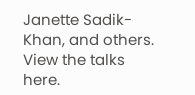Janette Sadik-Khan, and others. View the talks here.